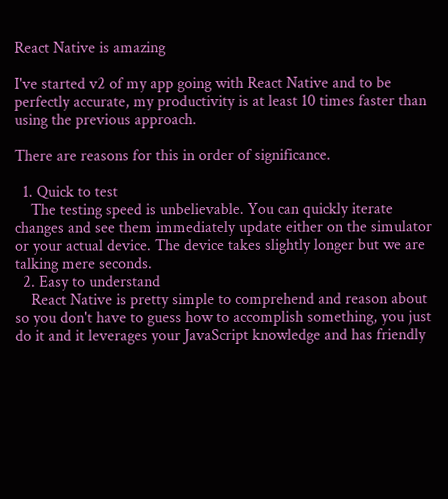React Native is amazing

I've started v2 of my app going with React Native and to be perfectly accurate, my productivity is at least 10 times faster than using the previous approach.

There are reasons for this in order of significance.

  1. Quick to test
    The testing speed is unbelievable. You can quickly iterate changes and see them immediately update either on the simulator or your actual device. The device takes slightly longer but we are talking mere seconds.
  2. Easy to understand
    React Native is pretty simple to comprehend and reason about so you don't have to guess how to accomplish something, you just do it and it leverages your JavaScript knowledge and has friendly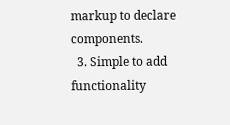markup to declare components.
  3. Simple to add functionality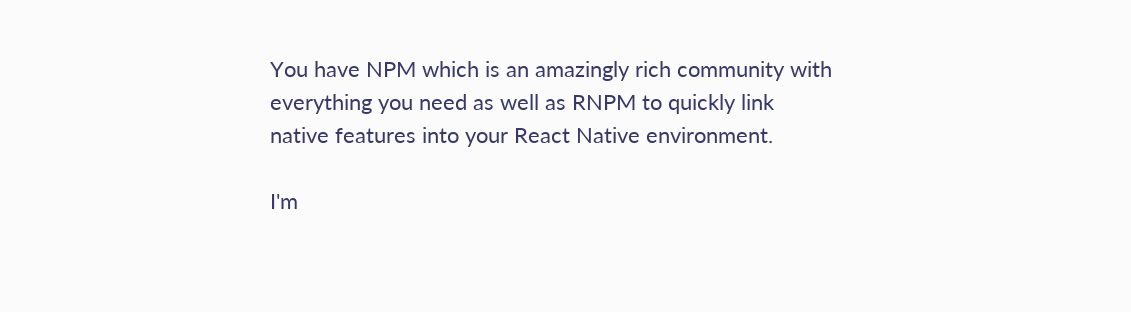You have NPM which is an amazingly rich community with everything you need as well as RNPM to quickly link native features into your React Native environment.

I'm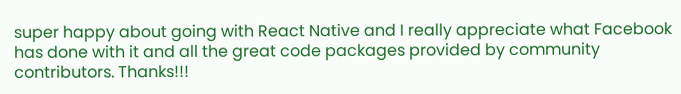super happy about going with React Native and I really appreciate what Facebook has done with it and all the great code packages provided by community contributors. Thanks!!!